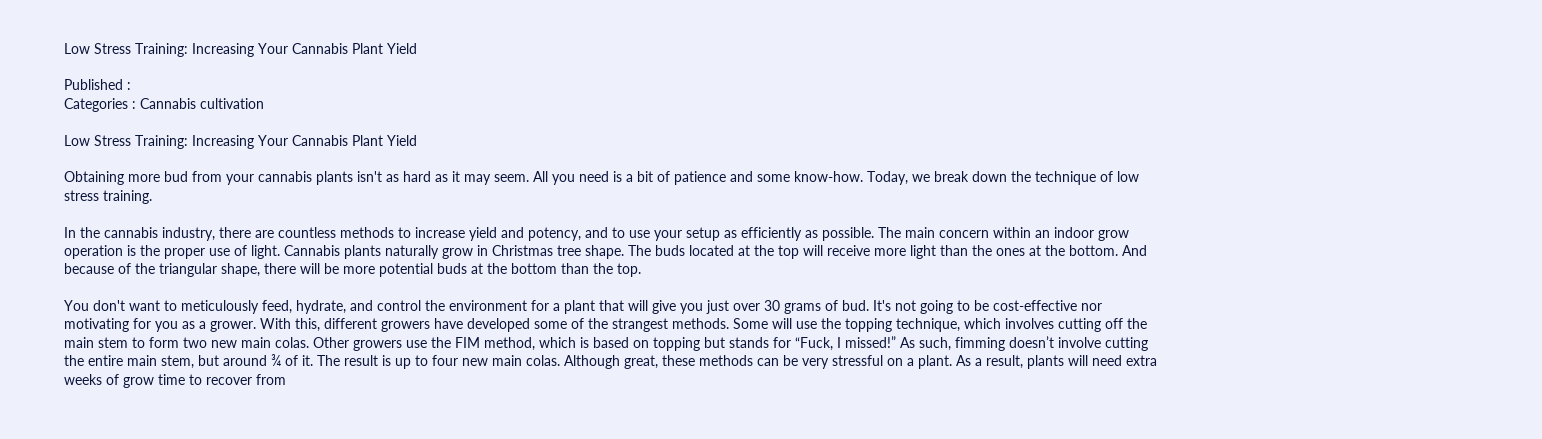Low Stress Training: Increasing Your Cannabis Plant Yield

Published :
Categories : Cannabis cultivation

Low Stress Training: Increasing Your Cannabis Plant Yield

Obtaining more bud from your cannabis plants isn't as hard as it may seem. All you need is a bit of patience and some know-how. Today, we break down the technique of low stress training.

In the cannabis industry, there are countless methods to increase yield and potency, and to use your setup as efficiently as possible. The main concern within an indoor grow operation is the proper use of light. Cannabis plants naturally grow in Christmas tree shape. The buds located at the top will receive more light than the ones at the bottom. And because of the triangular shape, there will be more potential buds at the bottom than the top.

You don't want to meticulously feed, hydrate, and control the environment for a plant that will give you just over 30 grams of bud. It's not going to be cost-effective nor motivating for you as a grower. With this, different growers have developed some of the strangest methods. Some will use the topping technique, which involves cutting off the main stem to form two new main colas. Other growers use the FIM method, which is based on topping but stands for “Fuck, I missed!” As such, fimming doesn’t involve cutting the entire main stem, but around ¾ of it. The result is up to four new main colas. Although great, these methods can be very stressful on a plant. As a result, plants will need extra weeks of grow time to recover from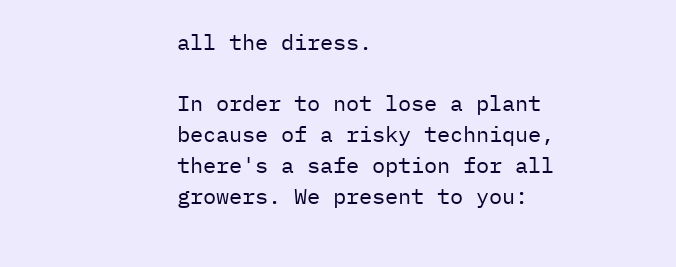all the diress.

In order to not lose a plant because of a risky technique, there's a safe option for all growers. We present to you: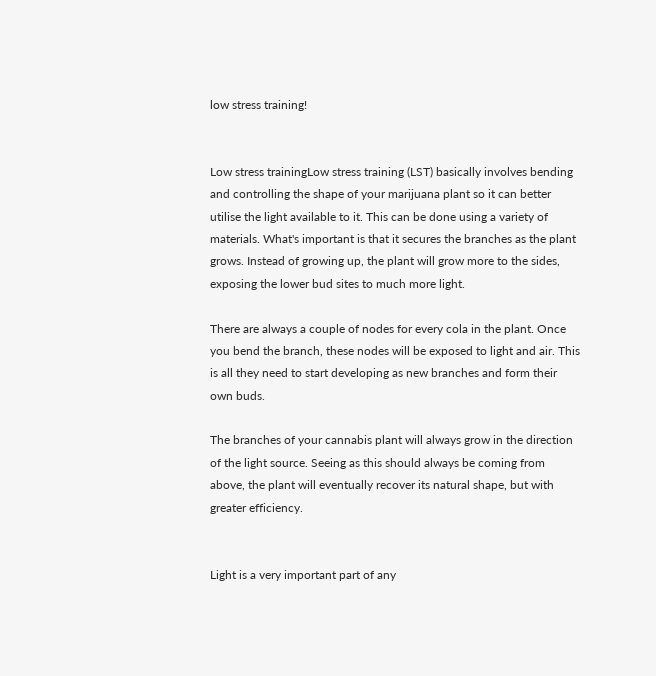low stress training!


Low stress trainingLow stress training (LST) basically involves bending and controlling the shape of your marijuana plant so it can better utilise the light available to it. This can be done using a variety of materials. What's important is that it secures the branches as the plant grows. Instead of growing up, the plant will grow more to the sides, exposing the lower bud sites to much more light.

There are always a couple of nodes for every cola in the plant. Once you bend the branch, these nodes will be exposed to light and air. This is all they need to start developing as new branches and form their own buds.

The branches of your cannabis plant will always grow in the direction of the light source. Seeing as this should always be coming from above, the plant will eventually recover its natural shape, but with greater efficiency.


Light is a very important part of any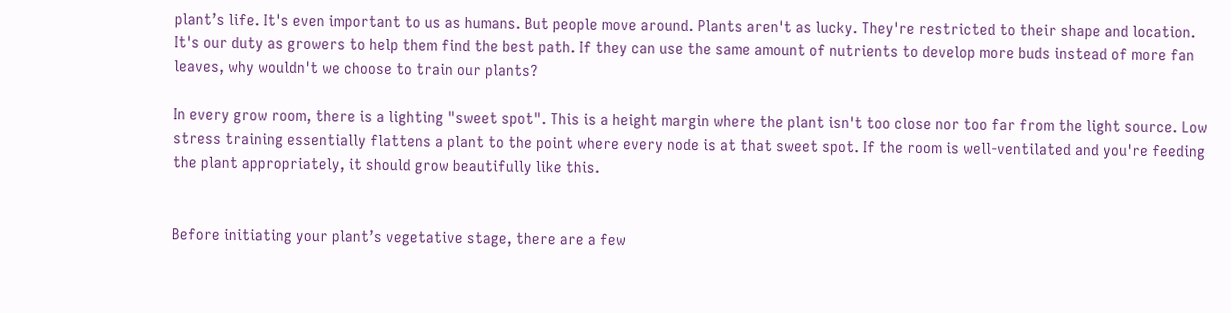plant’s life. It's even important to us as humans. But people move around. Plants aren't as lucky. They're restricted to their shape and location. It's our duty as growers to help them find the best path. If they can use the same amount of nutrients to develop more buds instead of more fan leaves, why wouldn't we choose to train our plants?

In every grow room, there is a lighting "sweet spot". This is a height margin where the plant isn't too close nor too far from the light source. Low stress training essentially flattens a plant to the point where every node is at that sweet spot. If the room is well-ventilated and you're feeding the plant appropriately, it should grow beautifully like this.


Before initiating your plant’s vegetative stage, there are a few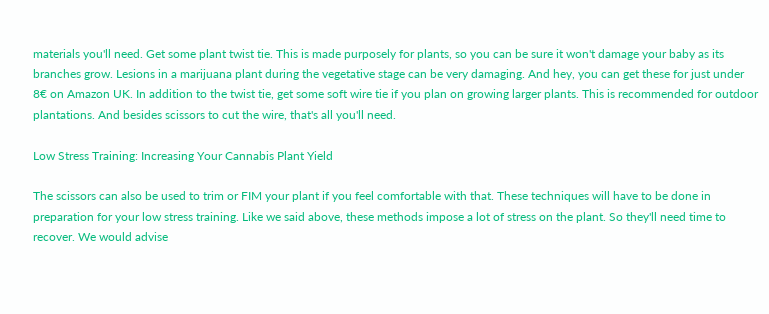materials you'll need. Get some plant twist tie. This is made purposely for plants, so you can be sure it won't damage your baby as its branches grow. Lesions in a marijuana plant during the vegetative stage can be very damaging. And hey, you can get these for just under 8€ on Amazon UK. In addition to the twist tie, get some soft wire tie if you plan on growing larger plants. This is recommended for outdoor plantations. And besides scissors to cut the wire, that's all you'll need.

Low Stress Training: Increasing Your Cannabis Plant Yield

The scissors can also be used to trim or FIM your plant if you feel comfortable with that. These techniques will have to be done in preparation for your low stress training. Like we said above, these methods impose a lot of stress on the plant. So they'll need time to recover. We would advise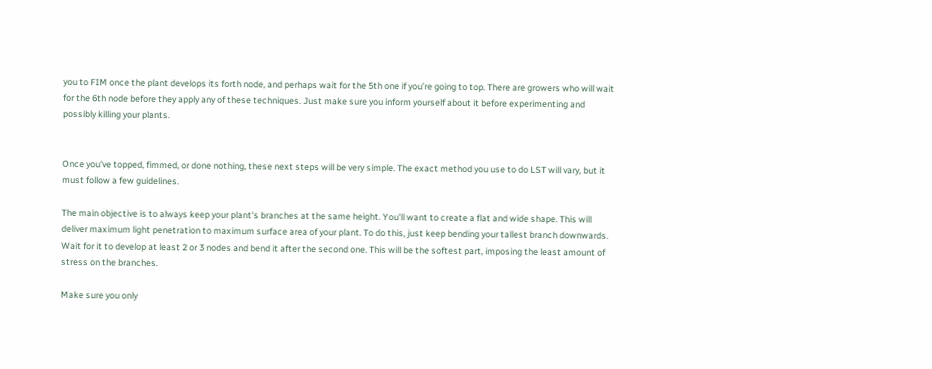you to FIM once the plant develops its forth node, and perhaps wait for the 5th one if you’re going to top. There are growers who will wait for the 6th node before they apply any of these techniques. Just make sure you inform yourself about it before experimenting and possibly killing your plants.


Once you've topped, fimmed, or done nothing, these next steps will be very simple. The exact method you use to do LST will vary, but it must follow a few guidelines.

The main objective is to always keep your plant's branches at the same height. You'll want to create a flat and wide shape. This will deliver maximum light penetration to maximum surface area of your plant. To do this, just keep bending your tallest branch downwards. Wait for it to develop at least 2 or 3 nodes and bend it after the second one. This will be the softest part, imposing the least amount of stress on the branches.

Make sure you only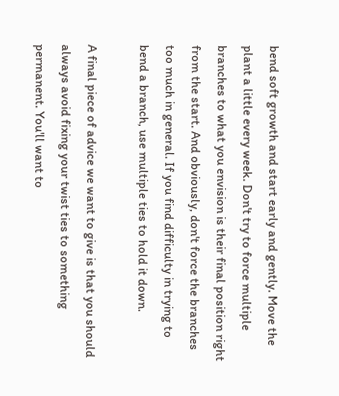bend soft growth and start early and gently. Move the plant a little every week. Don't try to force multiple branches to what you envision is their final position right from the start. And obviously, don't force the branches too much in general. If you find difficulty in trying to bend a branch, use multiple ties to hold it down.

A final piece of advice we want to give is that you should always avoid fixing your twist ties to something permanent. You'll want to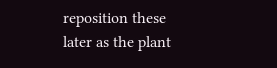reposition these later as the plant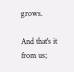grows.

And that's it from us;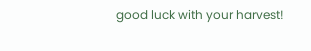good luck with your harvest!